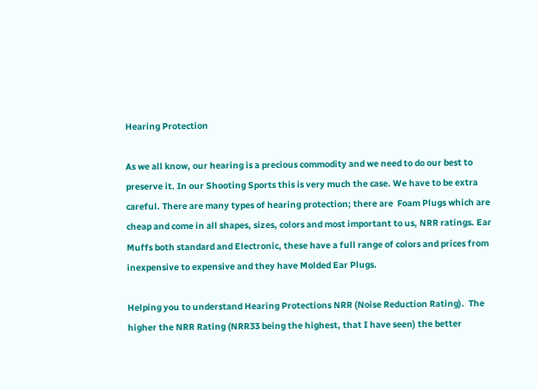Hearing Protection

As we all know, our hearing is a precious commodity and we need to do our best to preserve it. In our Shooting Sports this is very much the case. We have to be extra careful. There are many types of hearing protection; there are  Foam Plugs which are cheap and come in all shapes, sizes, colors and most important to us, NRR ratings. Ear Muffs both standard and Electronic, these have a full range of colors and prices from inexpensive to expensive and they have Molded Ear Plugs.

Helping you to understand Hearing Protections NRR (Noise Reduction Rating).  The higher the NRR Rating (NRR33 being the highest, that I have seen) the better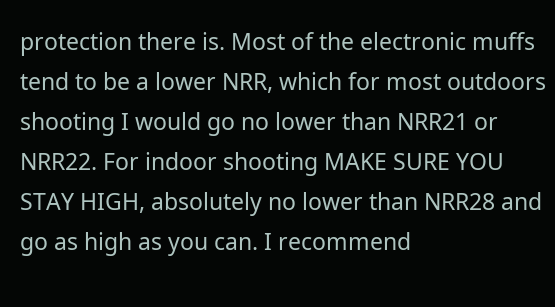protection there is. Most of the electronic muffs tend to be a lower NRR, which for most outdoors shooting I would go no lower than NRR21 or NRR22. For indoor shooting MAKE SURE YOU STAY HIGH, absolutely no lower than NRR28 and go as high as you can. I recommend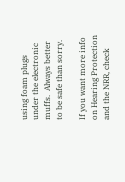using foam plugs under the electronic muffs.  Always better to be safe than sorry.

If you want more info on Hearing Protection and the NRR, check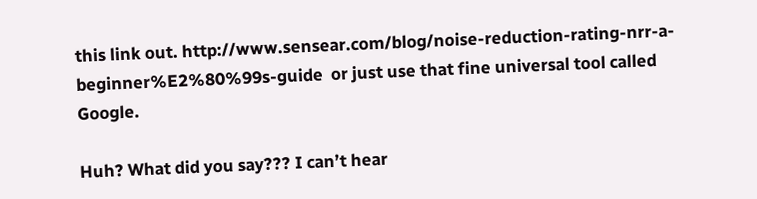this link out. http://www.sensear.com/blog/noise-reduction-rating-nrr-a-beginner%E2%80%99s-guide  or just use that fine universal tool called Google.

Huh? What did you say??? I can’t hear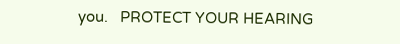you.   PROTECT YOUR HEARING